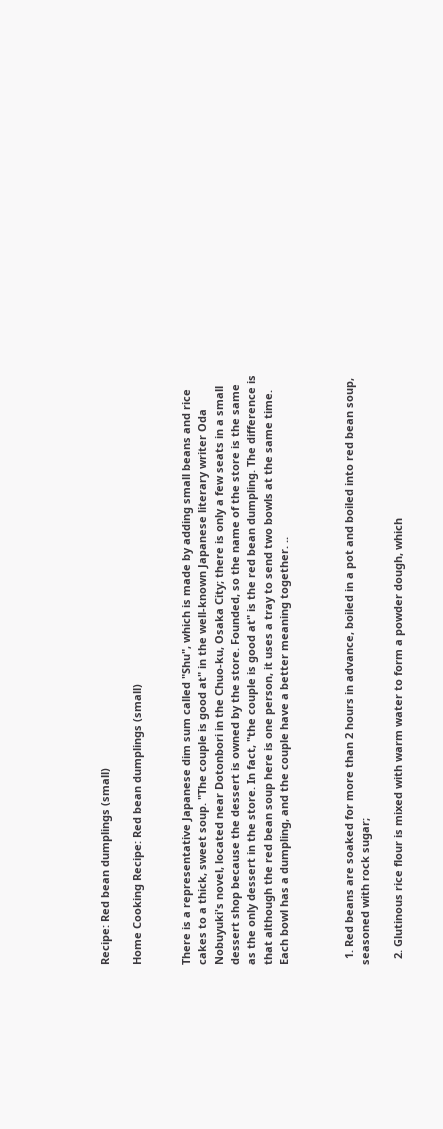Recipe: Red bean dumplings (small)

Home Cooking Recipe: Red bean dumplings (small)


There is a representative Japanese dim sum called "Shu", which is made by adding small beans and rice cakes to a thick, sweet soup. "The couple is good at" in the well-known Japanese literary writer Oda Nobuyuki's novel, located near Dotonbori in the Chuo-ku, Osaka City; there is only a few seats in a small dessert shop because the dessert is owned by the store. Founded, so the name of the store is the same as the only dessert in the store. In fact, "the couple is good at" is the red bean dumpling. The difference is that although the red bean soup here is one person, it uses a tray to send two bowls at the same time. Each bowl has a dumpling, and the couple have a better meaning together. ..



  1. Red beans are soaked for more than 2 hours in advance, boiled in a pot and boiled into red bean soup, seasoned with rock sugar;

  2. Glutinous rice flour is mixed with warm water to form a powder dough, which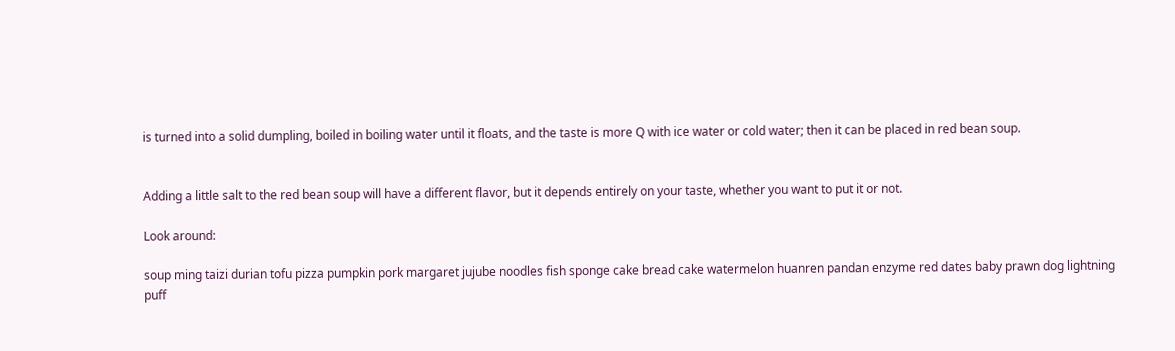is turned into a solid dumpling, boiled in boiling water until it floats, and the taste is more Q with ice water or cold water; then it can be placed in red bean soup.


Adding a little salt to the red bean soup will have a different flavor, but it depends entirely on your taste, whether you want to put it or not.

Look around:

soup ming taizi durian tofu pizza pumpkin pork margaret jujube noodles fish sponge cake bread cake watermelon huanren pandan enzyme red dates baby prawn dog lightning puff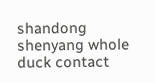shandong shenyang whole duck contact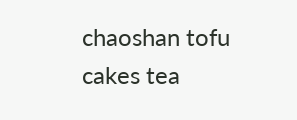chaoshan tofu cakes tea